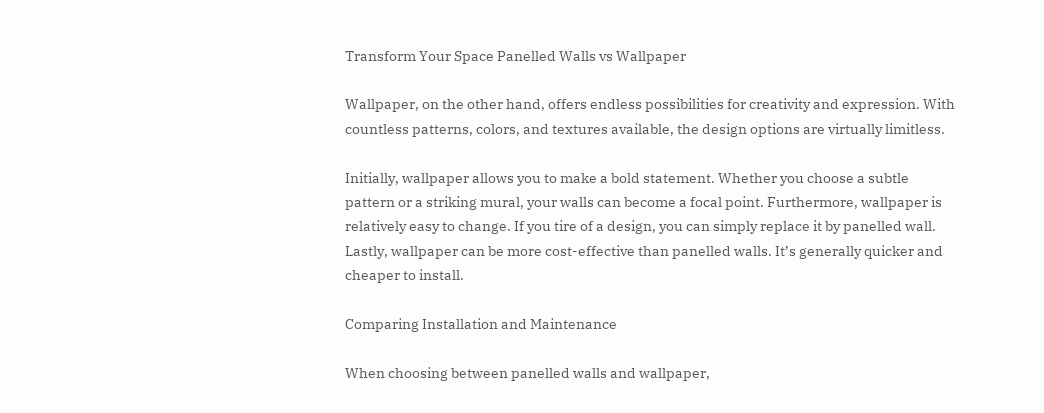Transform Your Space Panelled Walls vs Wallpaper

Wallpaper, on the other hand, offers endless possibilities for creativity and expression. With countless patterns, colors, and textures available, the design options are virtually limitless.

Initially, wallpaper allows you to make a bold statement. Whether you choose a subtle pattern or a striking mural, your walls can become a focal point. Furthermore, wallpaper is relatively easy to change. If you tire of a design, you can simply replace it by panelled wall. Lastly, wallpaper can be more cost-effective than panelled walls. It’s generally quicker and cheaper to install.

Comparing Installation and Maintenance

When choosing between panelled walls and wallpaper,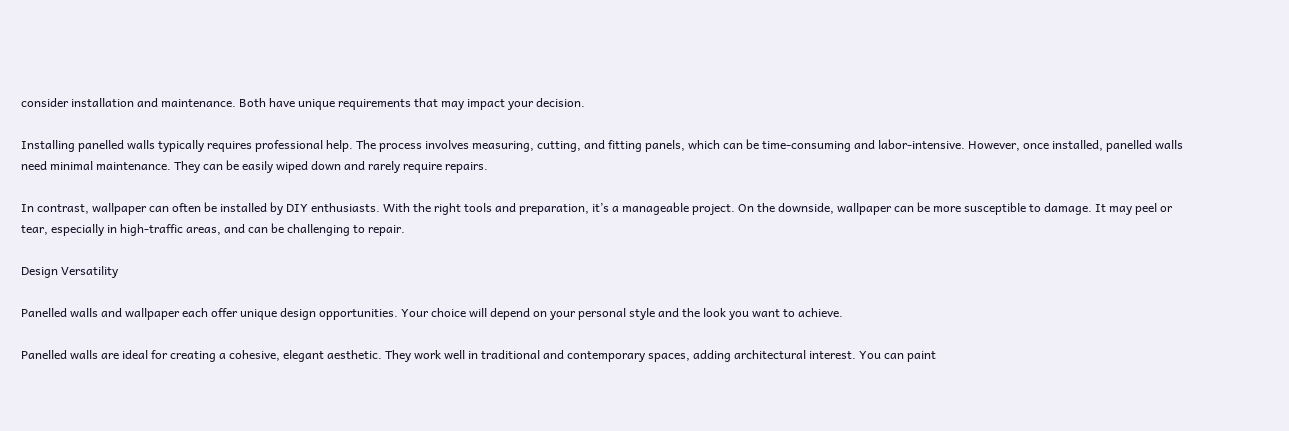consider installation and maintenance. Both have unique requirements that may impact your decision.

Installing panelled walls typically requires professional help. The process involves measuring, cutting, and fitting panels, which can be time-consuming and labor-intensive. However, once installed, panelled walls need minimal maintenance. They can be easily wiped down and rarely require repairs.

In contrast, wallpaper can often be installed by DIY enthusiasts. With the right tools and preparation, it’s a manageable project. On the downside, wallpaper can be more susceptible to damage. It may peel or tear, especially in high-traffic areas, and can be challenging to repair.

Design Versatility

Panelled walls and wallpaper each offer unique design opportunities. Your choice will depend on your personal style and the look you want to achieve.

Panelled walls are ideal for creating a cohesive, elegant aesthetic. They work well in traditional and contemporary spaces, adding architectural interest. You can paint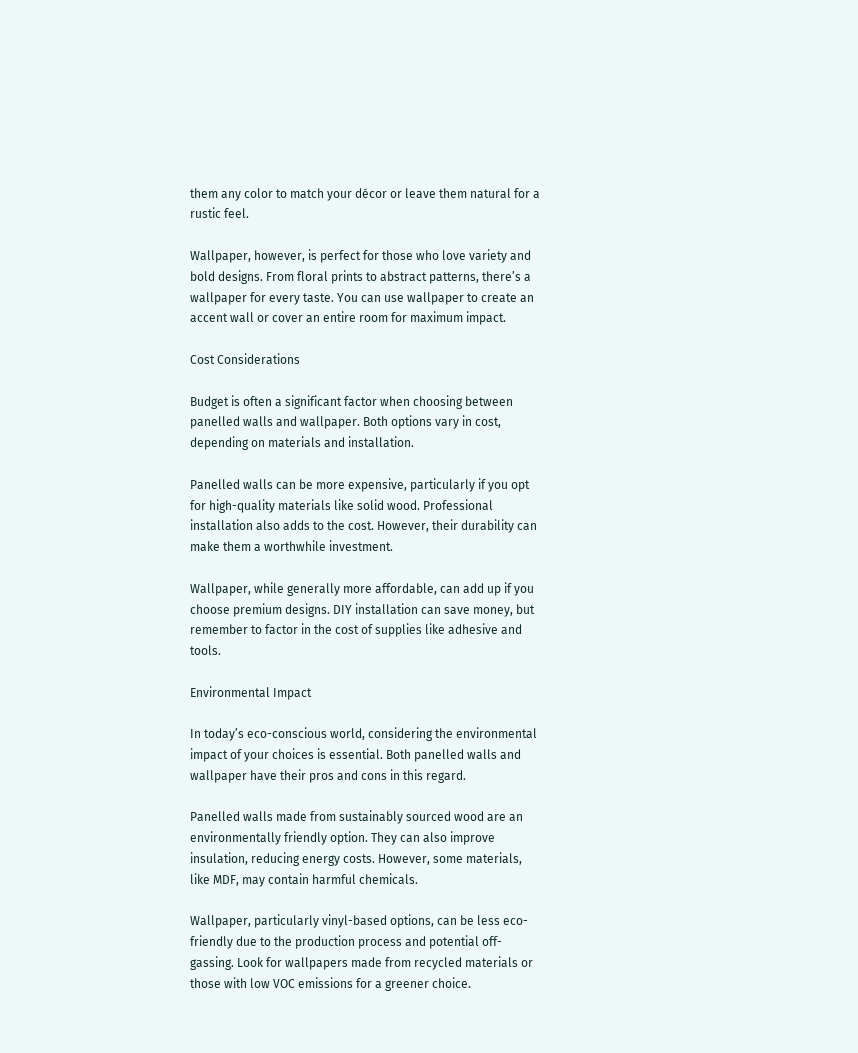them any color to match your décor or leave them natural for a rustic feel.

Wallpaper, however, is perfect for those who love variety and bold designs. From floral prints to abstract patterns, there’s a wallpaper for every taste. You can use wallpaper to create an accent wall or cover an entire room for maximum impact.

Cost Considerations

Budget is often a significant factor when choosing between panelled walls and wallpaper. Both options vary in cost, depending on materials and installation.

Panelled walls can be more expensive, particularly if you opt for high-quality materials like solid wood. Professional installation also adds to the cost. However, their durability can make them a worthwhile investment.

Wallpaper, while generally more affordable, can add up if you choose premium designs. DIY installation can save money, but remember to factor in the cost of supplies like adhesive and tools.

Environmental Impact

In today’s eco-conscious world, considering the environmental impact of your choices is essential. Both panelled walls and wallpaper have their pros and cons in this regard.

Panelled walls made from sustainably sourced wood are an environmentally friendly option. They can also improve insulation, reducing energy costs. However, some materials, like MDF, may contain harmful chemicals.

Wallpaper, particularly vinyl-based options, can be less eco-friendly due to the production process and potential off-gassing. Look for wallpapers made from recycled materials or those with low VOC emissions for a greener choice.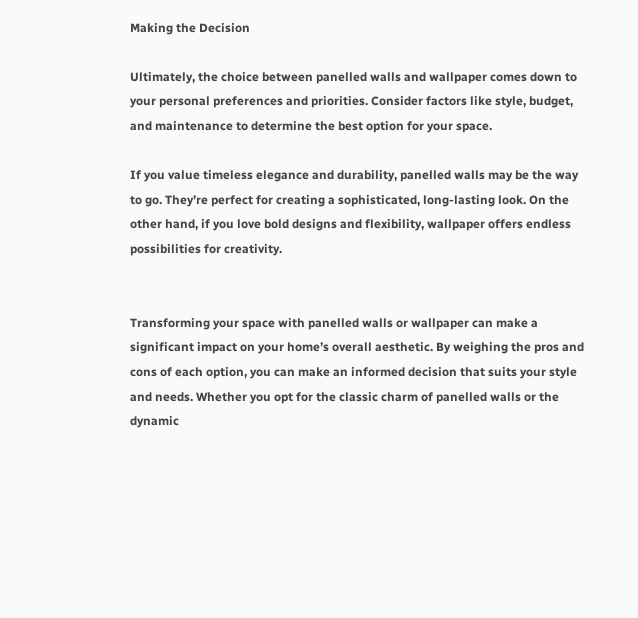Making the Decision

Ultimately, the choice between panelled walls and wallpaper comes down to your personal preferences and priorities. Consider factors like style, budget, and maintenance to determine the best option for your space.

If you value timeless elegance and durability, panelled walls may be the way to go. They’re perfect for creating a sophisticated, long-lasting look. On the other hand, if you love bold designs and flexibility, wallpaper offers endless possibilities for creativity.


Transforming your space with panelled walls or wallpaper can make a significant impact on your home’s overall aesthetic. By weighing the pros and cons of each option, you can make an informed decision that suits your style and needs. Whether you opt for the classic charm of panelled walls or the dynamic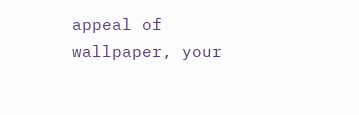appeal of wallpaper, your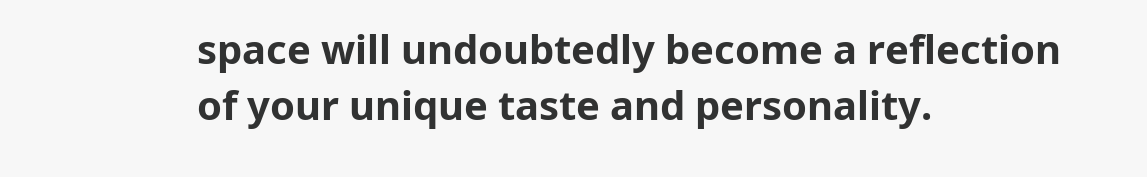space will undoubtedly become a reflection of your unique taste and personality.